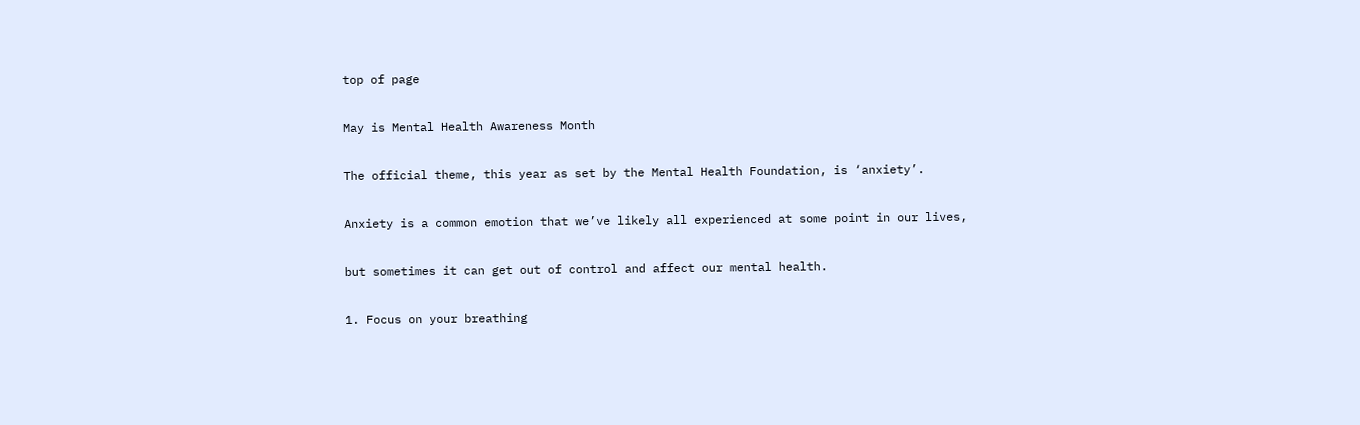top of page

May is Mental Health Awareness Month

The official theme, this year as set by the Mental Health Foundation, is ‘anxiety’.

Anxiety is a common emotion that we’ve likely all experienced at some point in our lives,

but sometimes it can get out of control and affect our mental health.

1. Focus on your breathing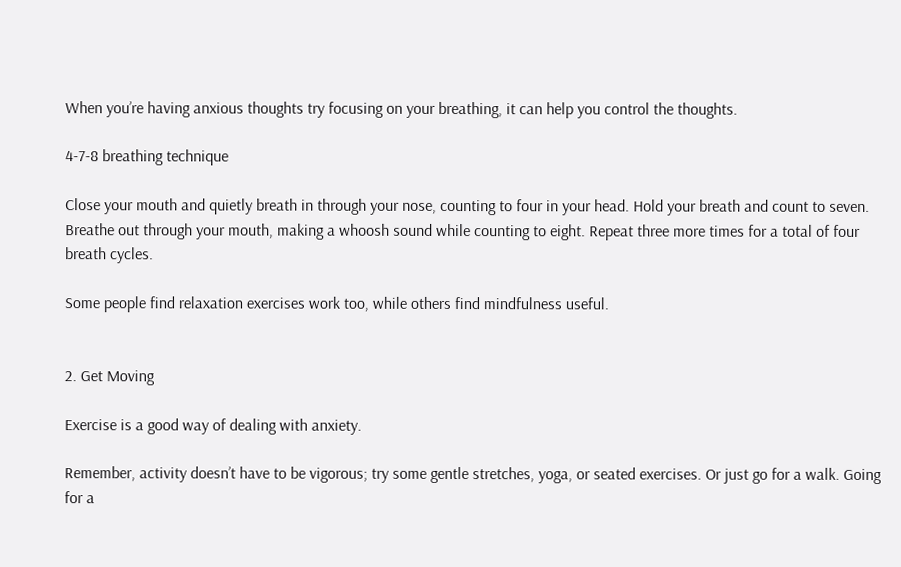When you’re having anxious thoughts try focusing on your breathing, it can help you control the thoughts.

4-7-8 breathing technique

Close your mouth and quietly breath in through your nose, counting to four in your head. Hold your breath and count to seven. Breathe out through your mouth, making a whoosh sound while counting to eight. Repeat three more times for a total of four breath cycles.

Some people find relaxation exercises work too, while others find mindfulness useful.


2. Get Moving

Exercise is a good way of dealing with anxiety.

Remember, activity doesn’t have to be vigorous; try some gentle stretches, yoga, or seated exercises. Or just go for a walk. Going for a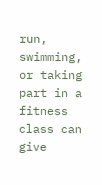run, swimming, or taking part in a fitness class can give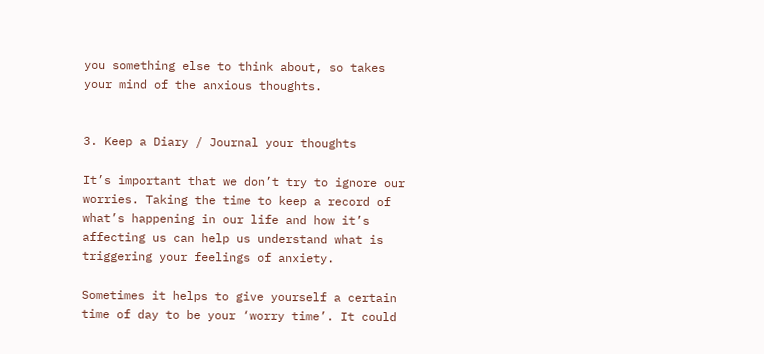you something else to think about, so takes your mind of the anxious thoughts.


3. Keep a Diary / Journal your thoughts

It’s important that we don’t try to ignore our worries. Taking the time to keep a record of what’s happening in our life and how it’s affecting us can help us understand what is triggering your feelings of anxiety.

Sometimes it helps to give yourself a certain time of day to be your ‘worry time’. It could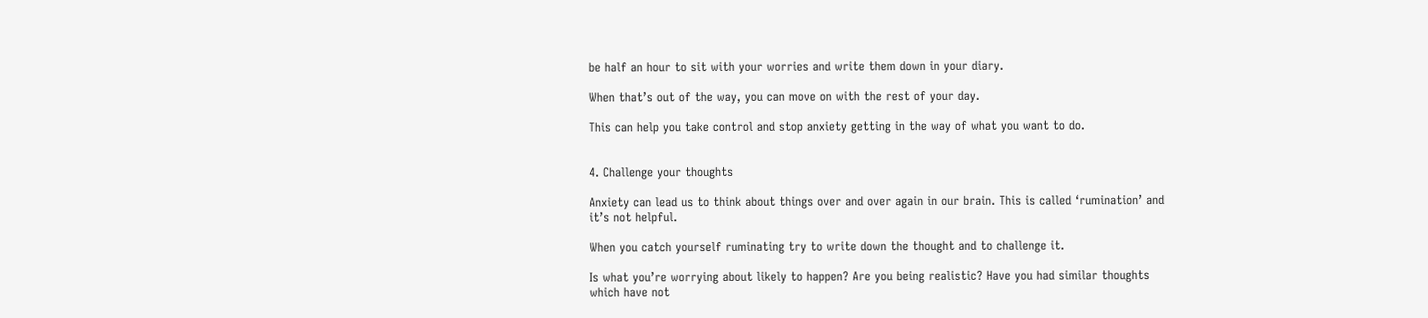be half an hour to sit with your worries and write them down in your diary.

When that’s out of the way, you can move on with the rest of your day.

This can help you take control and stop anxiety getting in the way of what you want to do.


4. Challenge your thoughts

Anxiety can lead us to think about things over and over again in our brain. This is called ‘rumination’ and it’s not helpful.

When you catch yourself ruminating try to write down the thought and to challenge it.

Is what you’re worrying about likely to happen? Are you being realistic? Have you had similar thoughts which have not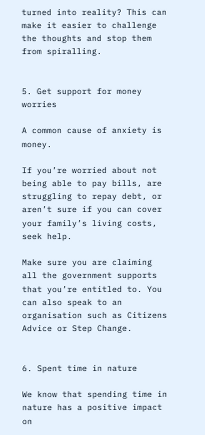turned into reality? This can make it easier to challenge the thoughts and stop them from spiralling.


5. Get support for money worries

A common cause of anxiety is money.

If you’re worried about not being able to pay bills, are struggling to repay debt, or aren’t sure if you can cover your family’s living costs, seek help.

Make sure you are claiming all the government supports that you’re entitled to. You can also speak to an organisation such as Citizens Advice or Step Change.


6. Spent time in nature

We know that spending time in nature has a positive impact on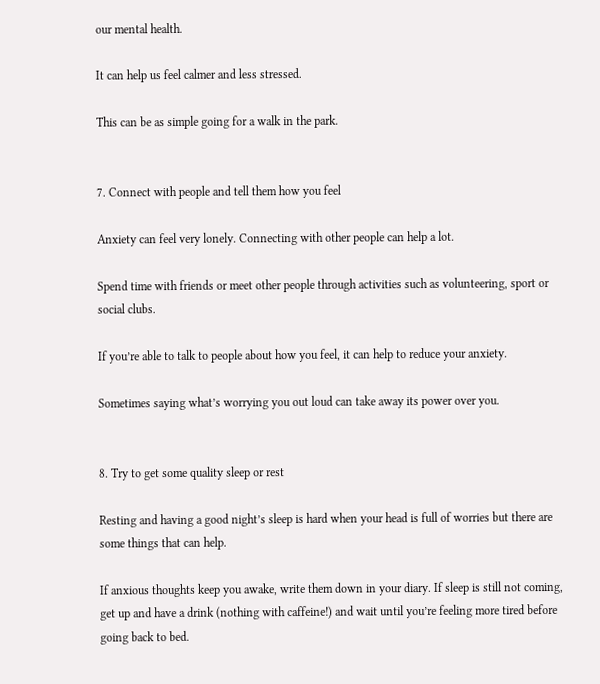our mental health.

It can help us feel calmer and less stressed.

This can be as simple going for a walk in the park.


7. Connect with people and tell them how you feel

Anxiety can feel very lonely. Connecting with other people can help a lot.

Spend time with friends or meet other people through activities such as volunteering, sport or social clubs.

If you’re able to talk to people about how you feel, it can help to reduce your anxiety.

Sometimes saying what’s worrying you out loud can take away its power over you.


8. Try to get some quality sleep or rest

Resting and having a good night’s sleep is hard when your head is full of worries but there are some things that can help.

If anxious thoughts keep you awake, write them down in your diary. If sleep is still not coming, get up and have a drink (nothing with caffeine!) and wait until you’re feeling more tired before going back to bed.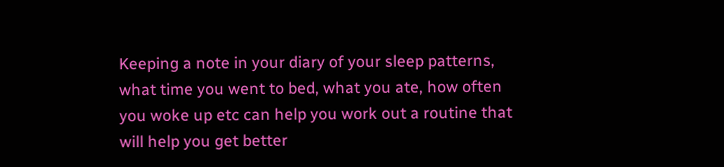Keeping a note in your diary of your sleep patterns, what time you went to bed, what you ate, how often you woke up etc can help you work out a routine that will help you get better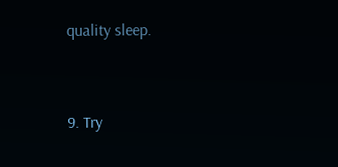quality sleep.


9. Try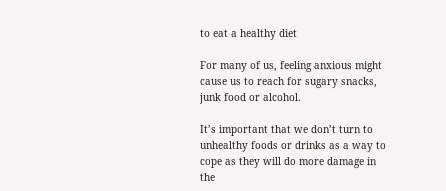to eat a healthy diet

For many of us, feeling anxious might cause us to reach for sugary snacks, junk food or alcohol.

It’s important that we don’t turn to unhealthy foods or drinks as a way to cope as they will do more damage in the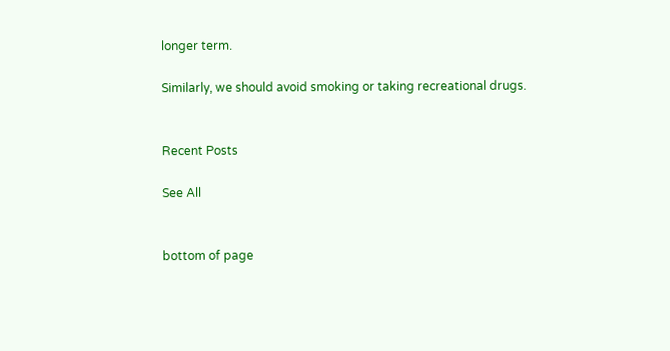longer term.

Similarly, we should avoid smoking or taking recreational drugs.


Recent Posts

See All


bottom of page